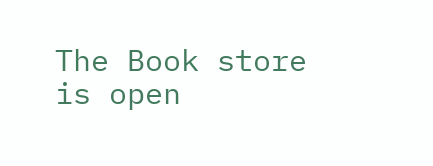The Book store is open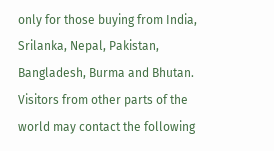only for those buying from India, Srilanka, Nepal, Pakistan, Bangladesh, Burma and Bhutan. Visitors from other parts of the world may contact the following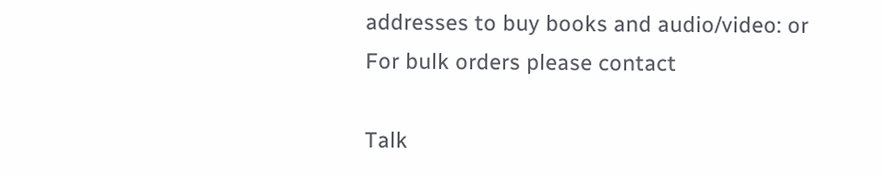addresses to buy books and audio/video: or For bulk orders please contact

Talk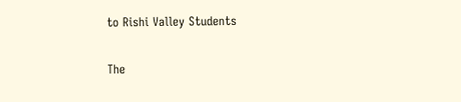to Rishi Valley Students

The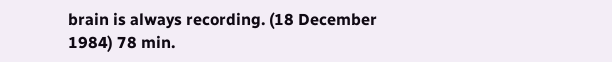brain is always recording. (18 December 1984) 78 min.